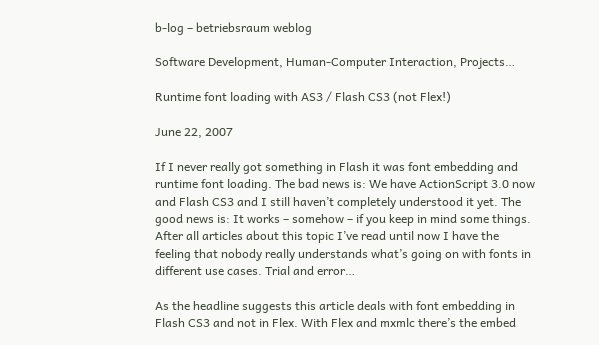b-log – betriebsraum weblog

Software Development, Human-Computer Interaction, Projects…

Runtime font loading with AS3 / Flash CS3 (not Flex!)

June 22, 2007

If I never really got something in Flash it was font embedding and runtime font loading. The bad news is: We have ActionScript 3.0 now and Flash CS3 and I still haven’t completely understood it yet. The good news is: It works – somehow – if you keep in mind some things. After all articles about this topic I’ve read until now I have the feeling that nobody really understands what’s going on with fonts in different use cases. Trial and error…

As the headline suggests this article deals with font embedding in Flash CS3 and not in Flex. With Flex and mxmlc there’s the embed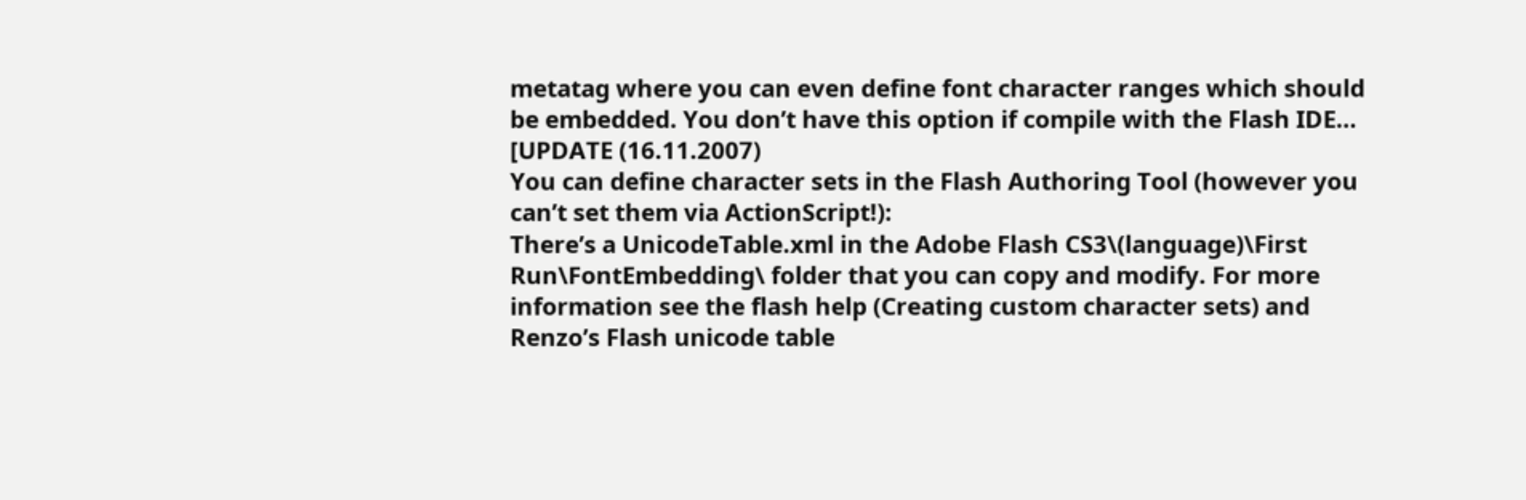metatag where you can even define font character ranges which should be embedded. You don’t have this option if compile with the Flash IDE…
[UPDATE (16.11.2007)
You can define character sets in the Flash Authoring Tool (however you can’t set them via ActionScript!):
There’s a UnicodeTable.xml in the Adobe Flash CS3\(language)\First Run\FontEmbedding\ folder that you can copy and modify. For more information see the flash help (Creating custom character sets) and Renzo’s Flash unicode table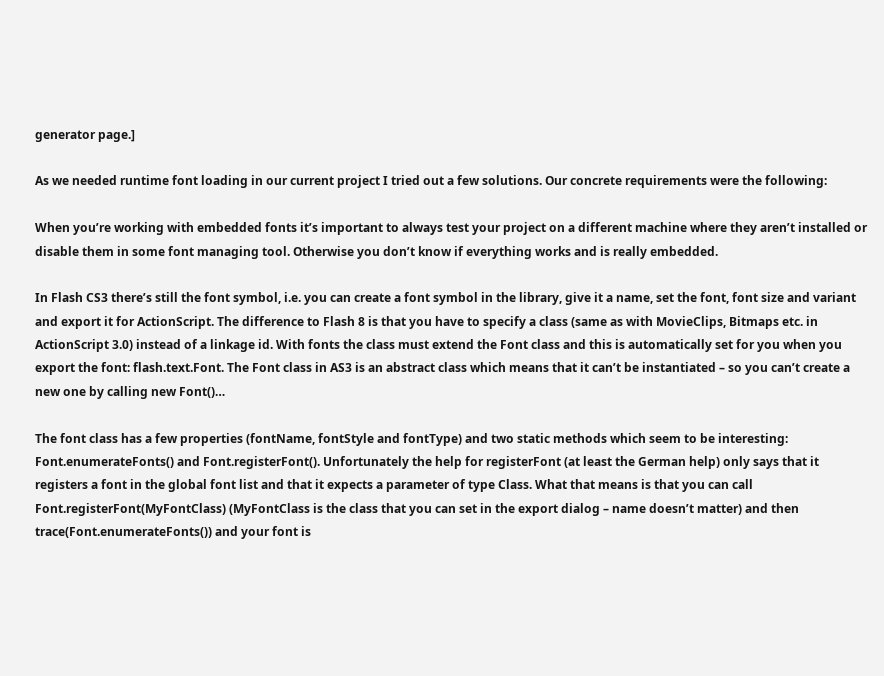generator page.]

As we needed runtime font loading in our current project I tried out a few solutions. Our concrete requirements were the following:

When you’re working with embedded fonts it’s important to always test your project on a different machine where they aren’t installed or disable them in some font managing tool. Otherwise you don’t know if everything works and is really embedded.

In Flash CS3 there’s still the font symbol, i.e. you can create a font symbol in the library, give it a name, set the font, font size and variant and export it for ActionScript. The difference to Flash 8 is that you have to specify a class (same as with MovieClips, Bitmaps etc. in ActionScript 3.0) instead of a linkage id. With fonts the class must extend the Font class and this is automatically set for you when you export the font: flash.text.Font. The Font class in AS3 is an abstract class which means that it can’t be instantiated – so you can’t create a new one by calling new Font()…

The font class has a few properties (fontName, fontStyle and fontType) and two static methods which seem to be interesting:
Font.enumerateFonts() and Font.registerFont(). Unfortunately the help for registerFont (at least the German help) only says that it registers a font in the global font list and that it expects a parameter of type Class. What that means is that you can call Font.registerFont(MyFontClass) (MyFontClass is the class that you can set in the export dialog – name doesn’t matter) and then trace(Font.enumerateFonts()) and your font is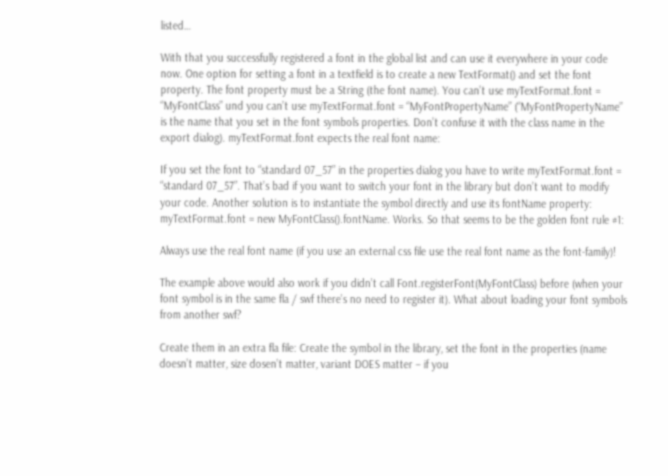listed…

With that you successfully registered a font in the global list and can use it everywhere in your code now. One option for setting a font in a textfield is to create a new TextFormat() and set the font property. The font property must be a String (the font name). You can’t use myTextFormat.font = “MyFontClass” und you can’t use myTextFormat.font = “MyFontPropertyName” (“MyFontPropertyName” is the name that you set in the font symbols properties. Don’t confuse it with the class name in the export dialog). myTextFormat.font expects the real font name:

If you set the font to “standard 07_57” in the properties dialog you have to write myTextFormat.font = “standard 07_57”. That’s bad if you want to switch your font in the library but don’t want to modify your code. Another solution is to instantiate the symbol directly and use its fontName property: myTextFormat.font = new MyFontClass().fontName. Works. So that seems to be the golden font rule #1:

Always use the real font name (if you use an external css file use the real font name as the font-family)!

The example above would also work if you didn’t call Font.registerFont(MyFontClass) before (when your font symbol is in the same fla / swf there’s no need to register it). What about loading your font symbols from another swf?

Create them in an extra fla file: Create the symbol in the library, set the font in the properties (name doesn’t matter, size dosen’t matter, variant DOES matter – if you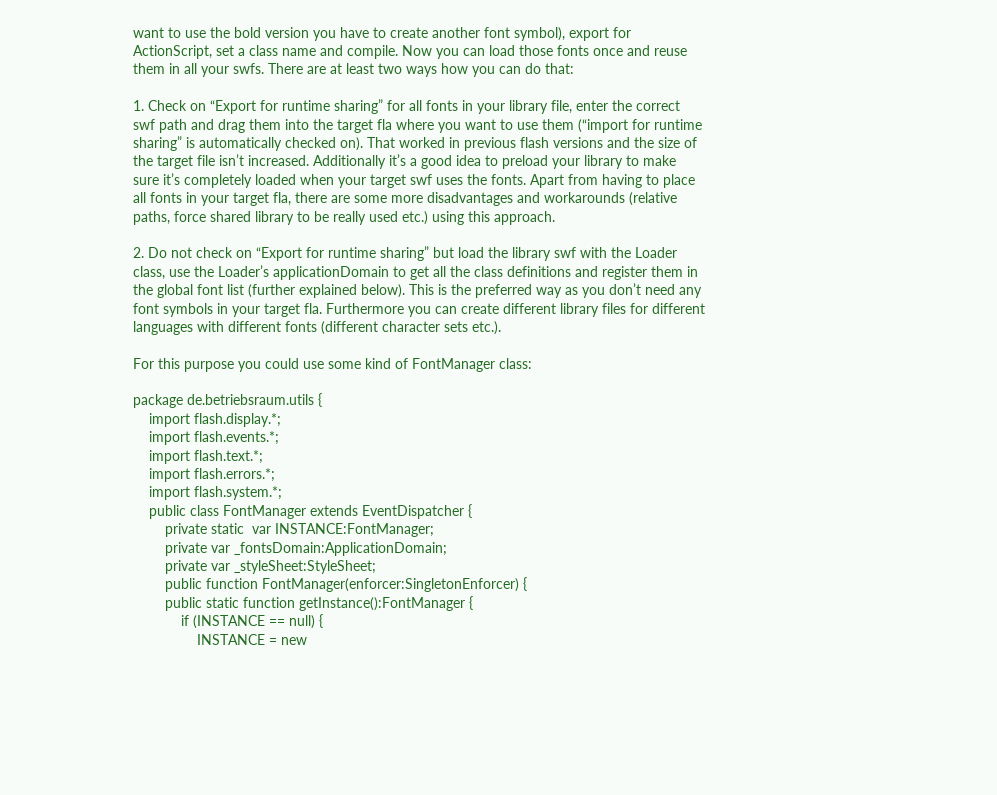want to use the bold version you have to create another font symbol), export for ActionScript, set a class name and compile. Now you can load those fonts once and reuse them in all your swfs. There are at least two ways how you can do that:

1. Check on “Export for runtime sharing” for all fonts in your library file, enter the correct swf path and drag them into the target fla where you want to use them (“import for runtime sharing” is automatically checked on). That worked in previous flash versions and the size of the target file isn’t increased. Additionally it’s a good idea to preload your library to make sure it’s completely loaded when your target swf uses the fonts. Apart from having to place all fonts in your target fla, there are some more disadvantages and workarounds (relative paths, force shared library to be really used etc.) using this approach.

2. Do not check on “Export for runtime sharing” but load the library swf with the Loader class, use the Loader’s applicationDomain to get all the class definitions and register them in the global font list (further explained below). This is the preferred way as you don’t need any font symbols in your target fla. Furthermore you can create different library files for different languages with different fonts (different character sets etc.).

For this purpose you could use some kind of FontManager class:

package de.betriebsraum.utils {
    import flash.display.*;
    import flash.events.*;
    import flash.text.*;
    import flash.errors.*;
    import flash.system.*;
    public class FontManager extends EventDispatcher {
        private static  var INSTANCE:FontManager;
        private var _fontsDomain:ApplicationDomain;
        private var _styleSheet:StyleSheet;
        public function FontManager(enforcer:SingletonEnforcer) {
        public static function getInstance():FontManager {
            if (INSTANCE == null) {
                INSTANCE = new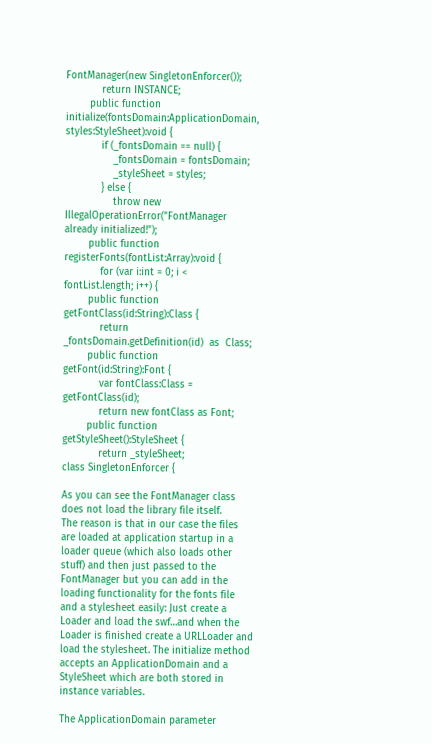FontManager(new SingletonEnforcer());
            return INSTANCE;
        public function initialize(fontsDomain:ApplicationDomain, styles:StyleSheet):void {
            if (_fontsDomain == null) {
                _fontsDomain = fontsDomain;
                _styleSheet = styles;
            } else {
                throw new IllegalOperationError("FontManager already initialized!");
        public function registerFonts(fontList:Array):void {
            for (var i:int = 0; i < fontList.length; i++) {
        public function getFontClass(id:String):Class {
            return _fontsDomain.getDefinition(id)  as  Class;
        public function getFont(id:String):Font {
            var fontClass:Class = getFontClass(id);
            return new fontClass as Font;
        public function getStyleSheet():StyleSheet {
            return _styleSheet;
class SingletonEnforcer {

As you can see the FontManager class does not load the library file itself.
The reason is that in our case the files are loaded at application startup in a loader queue (which also loads other stuff) and then just passed to the FontManager but you can add in the loading functionality for the fonts file and a stylesheet easily: Just create a Loader and load the swf…and when the Loader is finished create a URLLoader and load the stylesheet. The initialize method accepts an ApplicationDomain and a StyleSheet which are both stored in instance variables.

The ApplicationDomain parameter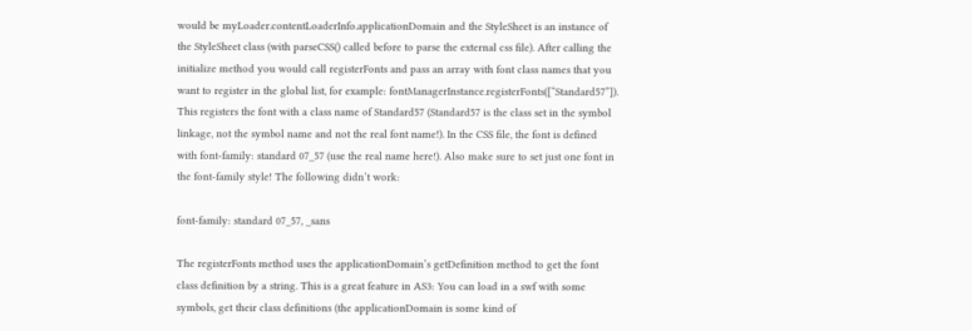would be myLoader.contentLoaderInfo.applicationDomain and the StyleSheet is an instance of the StyleSheet class (with parseCSS() called before to parse the external css file). After calling the initialize method you would call registerFonts and pass an array with font class names that you want to register in the global list, for example: fontManagerInstance.registerFonts([“Standard57”]). This registers the font with a class name of Standard57 (Standard57 is the class set in the symbol linkage, not the symbol name and not the real font name!). In the CSS file, the font is defined with font-family: standard 07_57 (use the real name here!). Also make sure to set just one font in the font-family style! The following didn’t work:

font-family: standard 07_57, _sans

The registerFonts method uses the applicationDomain’s getDefinition method to get the font class definition by a string. This is a great feature in AS3: You can load in a swf with some symbols, get their class definitions (the applicationDomain is some kind of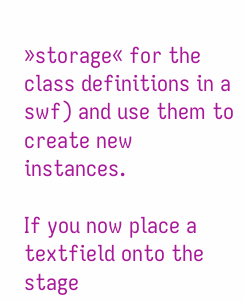»storage« for the class definitions in a swf) and use them to create new instances.

If you now place a textfield onto the stage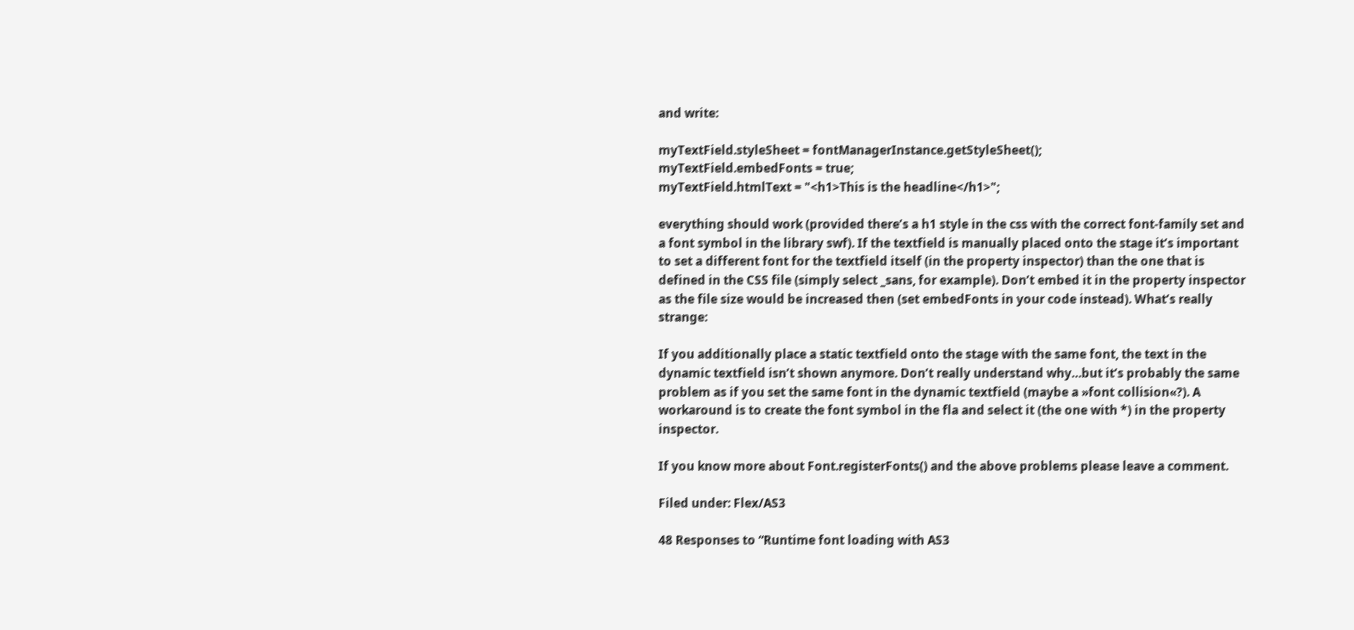and write:

myTextField.styleSheet = fontManagerInstance.getStyleSheet();
myTextField.embedFonts = true;
myTextField.htmlText = "<h1>This is the headline</h1>";

everything should work (provided there’s a h1 style in the css with the correct font-family set and a font symbol in the library swf). If the textfield is manually placed onto the stage it’s important to set a different font for the textfield itself (in the property inspector) than the one that is defined in the CSS file (simply select _sans, for example). Don’t embed it in the property inspector as the file size would be increased then (set embedFonts in your code instead). What’s really strange:

If you additionally place a static textfield onto the stage with the same font, the text in the dynamic textfield isn’t shown anymore. Don’t really understand why…but it’s probably the same problem as if you set the same font in the dynamic textfield (maybe a »font collision«?). A workaround is to create the font symbol in the fla and select it (the one with *) in the property inspector.

If you know more about Font.registerFonts() and the above problems please leave a comment.

Filed under: Flex/AS3

48 Responses to “Runtime font loading with AS3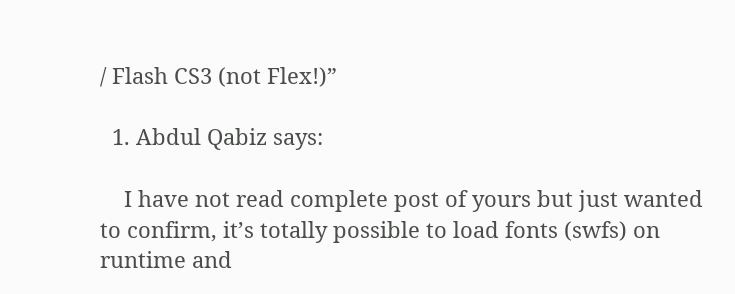/ Flash CS3 (not Flex!)”

  1. Abdul Qabiz says:

    I have not read complete post of yours but just wanted to confirm, it’s totally possible to load fonts (swfs) on runtime and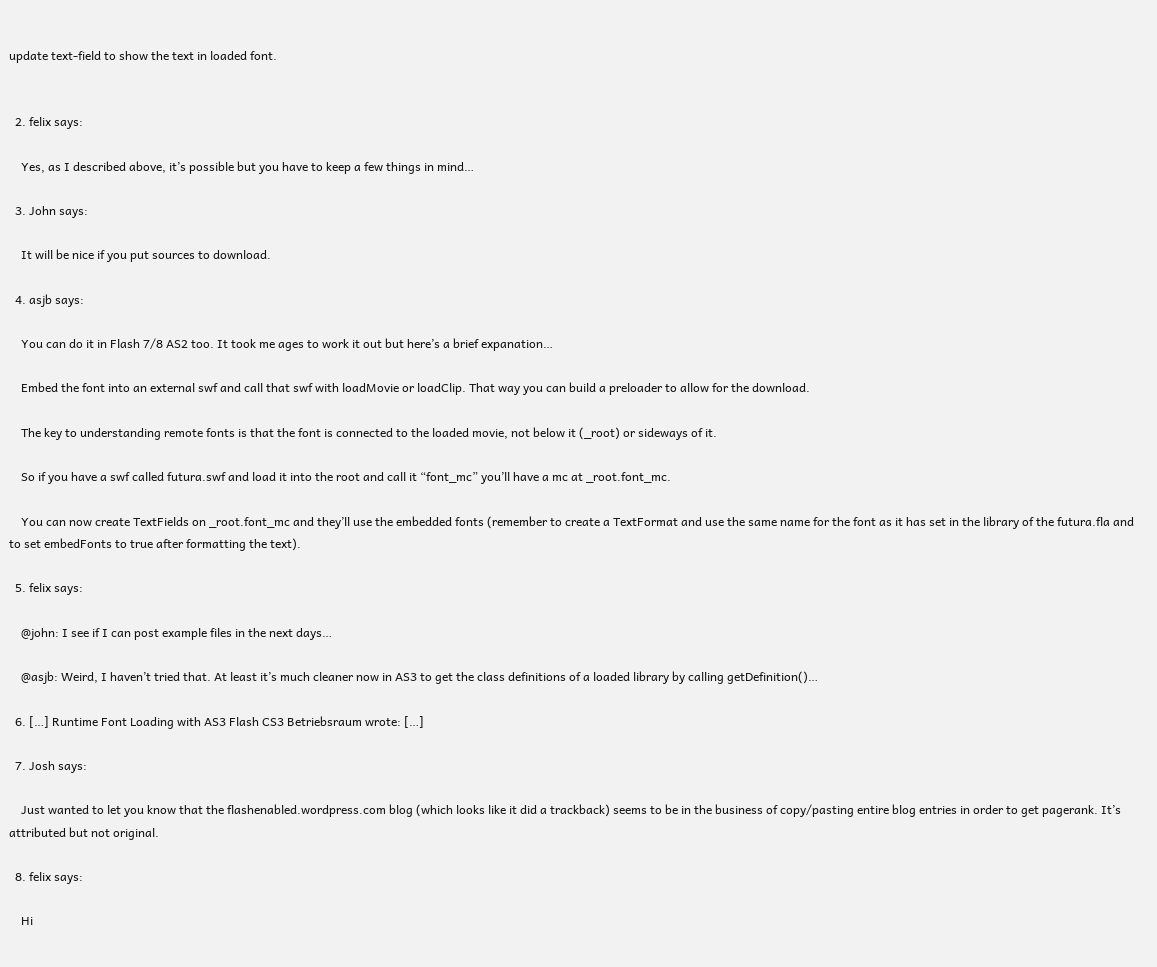update text-field to show the text in loaded font.


  2. felix says:

    Yes, as I described above, it’s possible but you have to keep a few things in mind…

  3. John says:

    It will be nice if you put sources to download.

  4. asjb says:

    You can do it in Flash 7/8 AS2 too. It took me ages to work it out but here’s a brief expanation…

    Embed the font into an external swf and call that swf with loadMovie or loadClip. That way you can build a preloader to allow for the download.

    The key to understanding remote fonts is that the font is connected to the loaded movie, not below it (_root) or sideways of it.

    So if you have a swf called futura.swf and load it into the root and call it “font_mc” you’ll have a mc at _root.font_mc.

    You can now create TextFields on _root.font_mc and they’ll use the embedded fonts (remember to create a TextFormat and use the same name for the font as it has set in the library of the futura.fla and to set embedFonts to true after formatting the text).

  5. felix says:

    @john: I see if I can post example files in the next days…

    @asjb: Weird, I haven’t tried that. At least it’s much cleaner now in AS3 to get the class definitions of a loaded library by calling getDefinition()…

  6. […] Runtime Font Loading with AS3 Flash CS3 Betriebsraum wrote: […]

  7. Josh says:

    Just wanted to let you know that the flashenabled.wordpress.com blog (which looks like it did a trackback) seems to be in the business of copy/pasting entire blog entries in order to get pagerank. It’s attributed but not original.

  8. felix says:

    Hi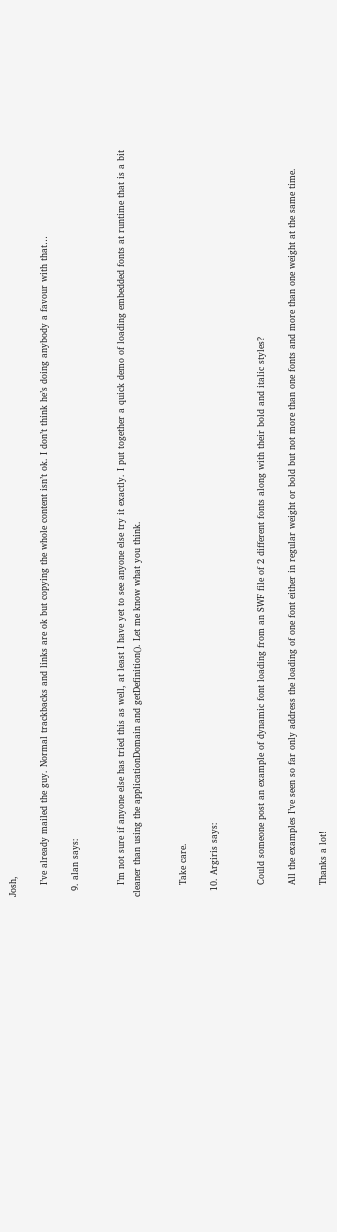Josh,

    I’ve already mailed the guy. Normal trackbacks and links are ok but copying the whole content isn’t ok. I don’t think he’s doing anybody a favour with that…

  9. alan says:


    I’m not sure if anyone else has tried this as well, at least I have yet to see anyone else try it exactly. I put together a quick demo of loading embedded fonts at runtime that is a bit cleaner than using the applicationDomain and getDefinition(). Let me know what you think.


    Take care.

  10. Argiris says:


    Could someone post an example of dynamic font loading from an SWF file of 2 different fonts along with their bold and italic styles?

    All the examples I’ve seen so far only address the loading of one font either in regular weight or bold but not more than one fonts and more than one weight at the same time.

    Thanks a lot!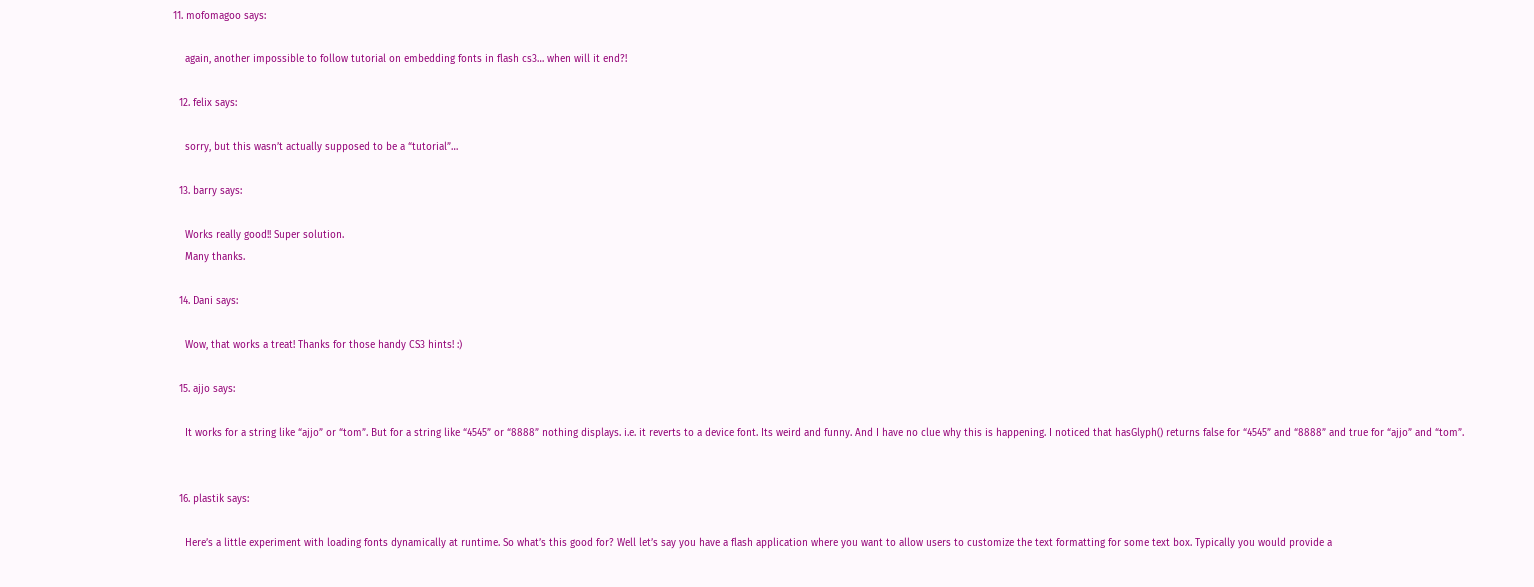11. mofomagoo says:

    again, another impossible to follow tutorial on embedding fonts in flash cs3… when will it end?!

  12. felix says:

    sorry, but this wasn’t actually supposed to be a “tutorial”…

  13. barry says:

    Works really good!! Super solution.
    Many thanks.

  14. Dani says:

    Wow, that works a treat! Thanks for those handy CS3 hints! :)

  15. ajjo says:

    It works for a string like “ajjo” or “tom”. But for a string like “4545” or “8888” nothing displays. i.e. it reverts to a device font. Its weird and funny. And I have no clue why this is happening. I noticed that hasGlyph() returns false for “4545” and “8888” and true for “ajjo” and “tom”.


  16. plastik says:

    Here’s a little experiment with loading fonts dynamically at runtime. So what’s this good for? Well let’s say you have a flash application where you want to allow users to customize the text formatting for some text box. Typically you would provide a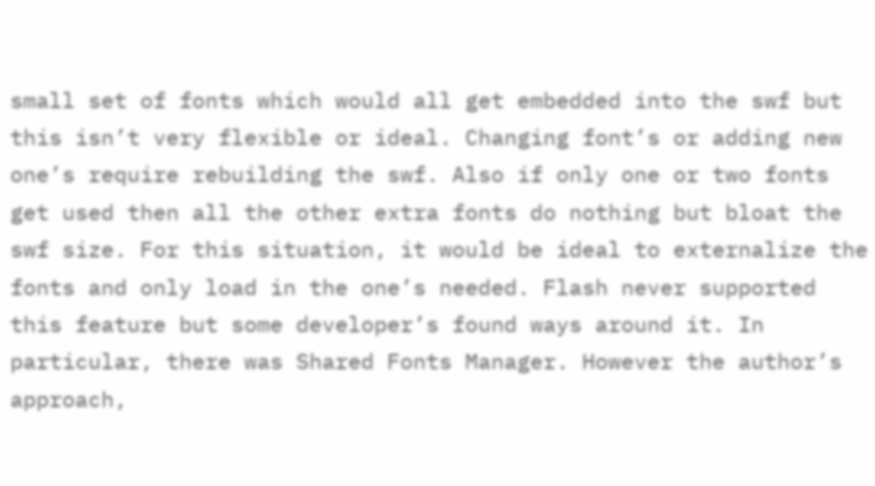small set of fonts which would all get embedded into the swf but this isn’t very flexible or ideal. Changing font’s or adding new one’s require rebuilding the swf. Also if only one or two fonts get used then all the other extra fonts do nothing but bloat the swf size. For this situation, it would be ideal to externalize the fonts and only load in the one’s needed. Flash never supported this feature but some developer’s found ways around it. In particular, there was Shared Fonts Manager. However the author’s approach,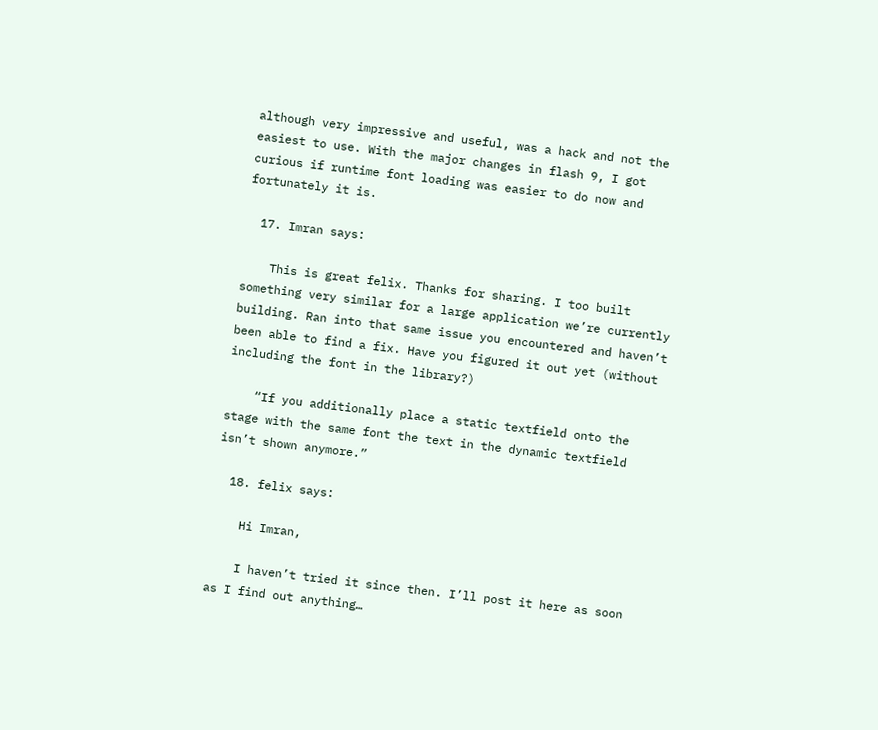although very impressive and useful, was a hack and not the easiest to use. With the major changes in flash 9, I got curious if runtime font loading was easier to do now and fortunately it is.

  17. Imran says:

    This is great felix. Thanks for sharing. I too built something very similar for a large application we’re currently building. Ran into that same issue you encountered and haven’t been able to find a fix. Have you figured it out yet (without including the font in the library?)

    “If you additionally place a static textfield onto the stage with the same font the text in the dynamic textfield isn’t shown anymore.”

  18. felix says:

    Hi Imran,

    I haven’t tried it since then. I’ll post it here as soon as I find out anything…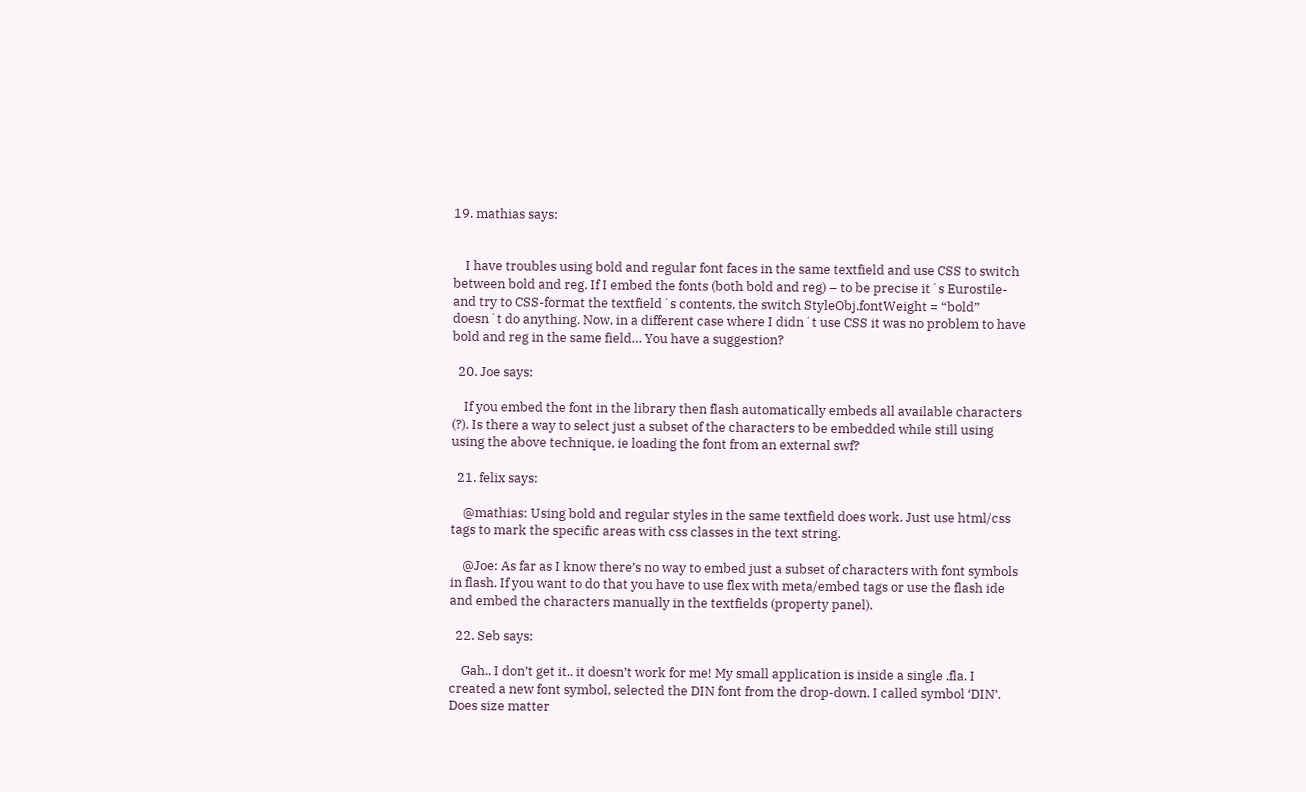19. mathias says:


    I have troubles using bold and regular font faces in the same textfield and use CSS to switch between bold and reg. If I embed the fonts (both bold and reg) – to be precise it´s Eurostile- and try to CSS-format the textfield´s contents, the switch StyleObj.fontWeight = “bold” doesn´t do anything. Now, in a different case where I didn´t use CSS it was no problem to have bold and reg in the same field… You have a suggestion?

  20. Joe says:

    If you embed the font in the library then flash automatically embeds all available characters (?). Is there a way to select just a subset of the characters to be embedded while still using using the above technique, ie loading the font from an external swf?

  21. felix says:

    @mathias: Using bold and regular styles in the same textfield does work. Just use html/css tags to mark the specific areas with css classes in the text string.

    @Joe: As far as I know there’s no way to embed just a subset of characters with font symbols in flash. If you want to do that you have to use flex with meta/embed tags or use the flash ide and embed the characters manually in the textfields (property panel).

  22. Seb says:

    Gah.. I don’t get it.. it doesn’t work for me! My small application is inside a single .fla. I created a new font symbol, selected the DIN font from the drop-down. I called symbol ‘DIN’. Does size matter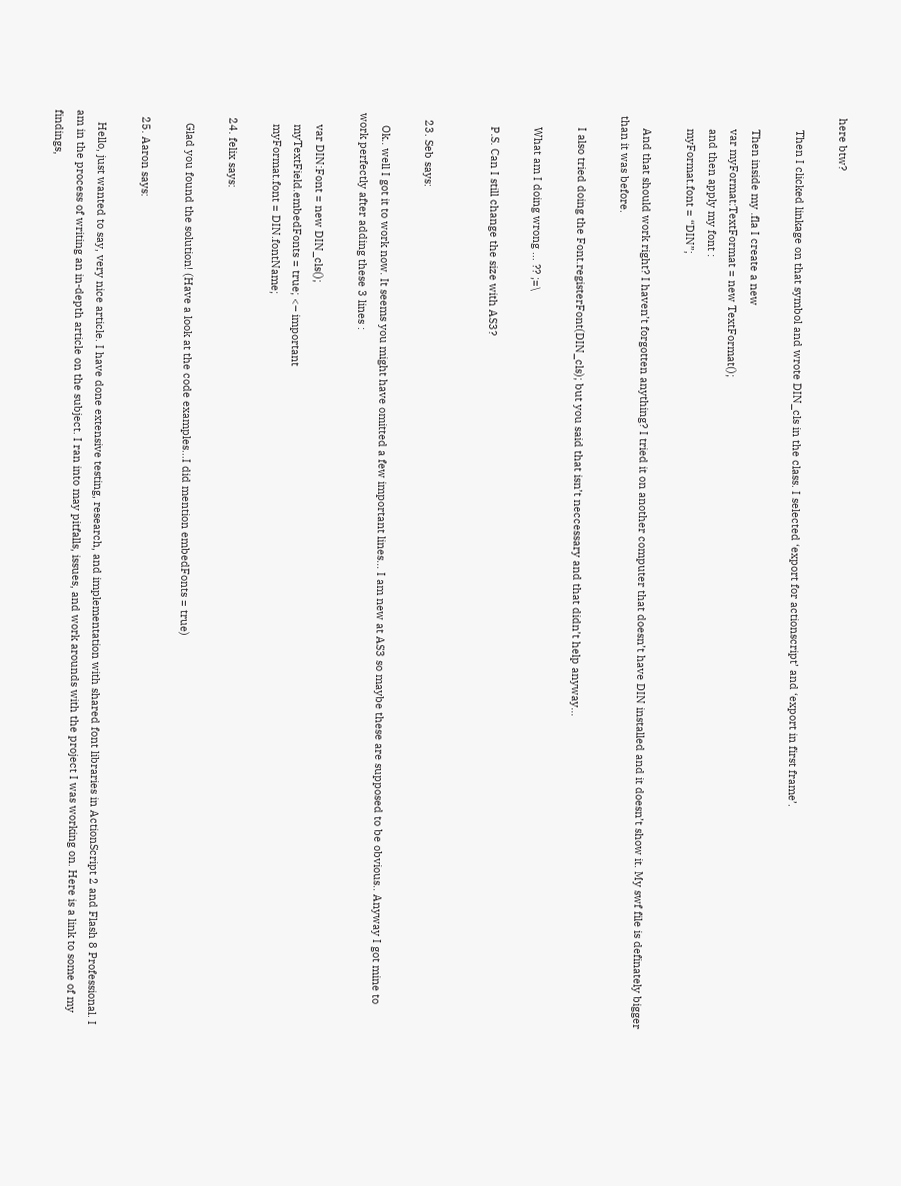here btw?

    Then I clicked linkage on that symbol and wrote DIN_cls in the class. I selected ‘export for actionscript’ and ‘export in first frame’.

    Then inside my .fla I create a new
    var myFormat:TextFormat = new TextFormat();
    and then apply my font :
    myFormat.font = “DIN”;

    And that should work right? I haven’t forgotten anything? I tried it on another computer that doesn’t have DIN installed and it doesn’t show it. My swf file is definately bigger than it was before.

    I also tried doing the Font.registerFont(DIN_cls); but you said that isn’t neccessary and that didn’t help anyway…

    What am I doing wrong … ?? ;=\

    P.S. Can I still change the size with AS3?


  23. Seb says:

    Ok.. well I got it to work now. It seems you might have omitted a few important lines… I am new at AS3 so maybe these are supposed to be obvious.. Anyway I got mine to work perfectly after adding these 3 lines :

    var DIN:Font = new DIN_cls();
    myTextField.embedFonts = true; <– important
    myFormat.font = DIN.fontName;

  24. felix says:

    Glad you found the solution! (Have a look at the code examples…I did mention embedFonts = true)

  25. Aaron says:

    Hello, just wanted to say, very nice article. I have done extensive testing, research, and implementation with shared font libraries in ActionScript 2 and Flash 8 Professional. I am in the process of writing an in-depth article on the subject. I ran into may pitfalls, issues, and work arounds with the project I was working on. Here is a link to some of my findings,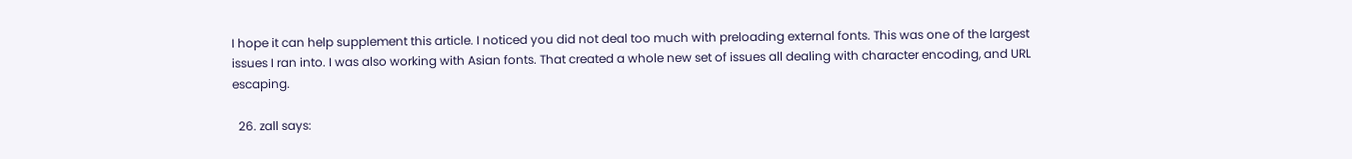I hope it can help supplement this article. I noticed you did not deal too much with preloading external fonts. This was one of the largest issues I ran into. I was also working with Asian fonts. That created a whole new set of issues all dealing with character encoding, and URL escaping.

  26. zall says: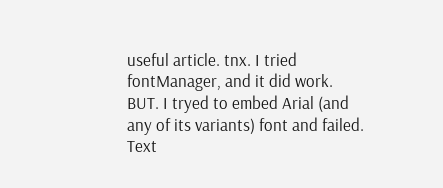useful article. tnx. I tried fontManager, and it did work. BUT. I tryed to embed Arial (and any of its variants) font and failed. Text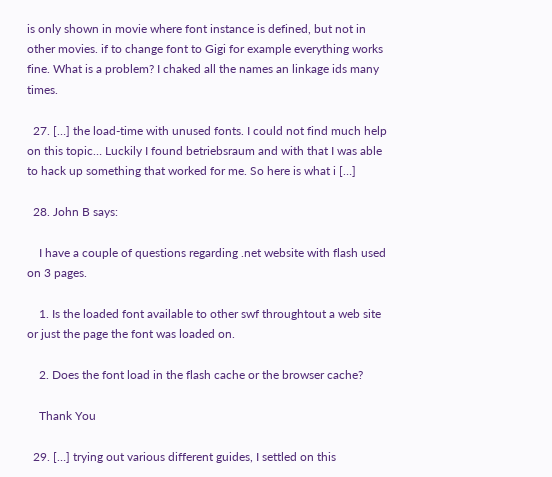is only shown in movie where font instance is defined, but not in other movies. if to change font to Gigi for example everything works fine. What is a problem? I chaked all the names an linkage ids many times.

  27. […] the load-time with unused fonts. I could not find much help on this topic… Luckily I found betriebsraum and with that I was able to hack up something that worked for me. So here is what i […]

  28. John B says:

    I have a couple of questions regarding .net website with flash used on 3 pages.

    1. Is the loaded font available to other swf throughtout a web site or just the page the font was loaded on.

    2. Does the font load in the flash cache or the browser cache?

    Thank You

  29. […] trying out various different guides, I settled on this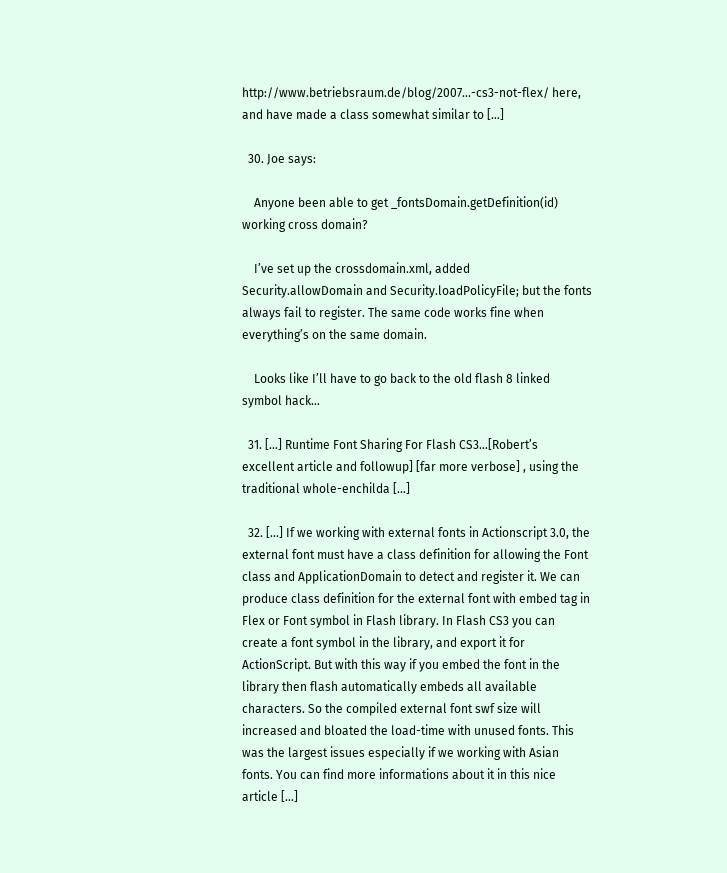http://www.betriebsraum.de/blog/2007…-cs3-not-flex/ here, and have made a class somewhat similar to […]

  30. Joe says:

    Anyone been able to get _fontsDomain.getDefinition(id) working cross domain?

    I’ve set up the crossdomain.xml, added Security.allowDomain and Security.loadPolicyFile; but the fonts always fail to register. The same code works fine when everything’s on the same domain.

    Looks like I’ll have to go back to the old flash 8 linked symbol hack…

  31. […] Runtime Font Sharing For Flash CS3…[Robert’s excellent article and followup] [far more verbose] , using the traditional whole-enchilda […]

  32. […] If we working with external fonts in Actionscript 3.0, the external font must have a class definition for allowing the Font class and ApplicationDomain to detect and register it. We can produce class definition for the external font with embed tag in Flex or Font symbol in Flash library. In Flash CS3 you can create a font symbol in the library, and export it for ActionScript. But with this way if you embed the font in the library then flash automatically embeds all available characters. So the compiled external font swf size will increased and bloated the load-time with unused fonts. This was the largest issues especially if we working with Asian fonts. You can find more informations about it in this nice article […]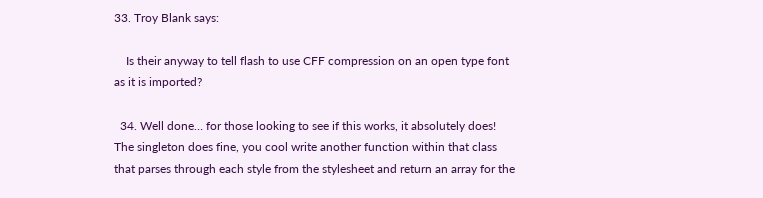33. Troy Blank says:

    Is their anyway to tell flash to use CFF compression on an open type font as it is imported?

  34. Well done… for those looking to see if this works, it absolutely does! The singleton does fine, you cool write another function within that class that parses through each style from the stylesheet and return an array for the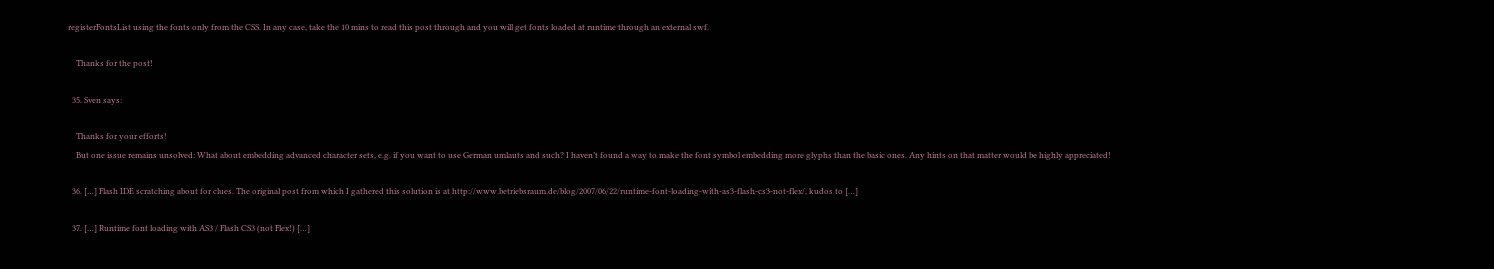registerFontsList using the fonts only from the CSS. In any case, take the 10 mins to read this post through and you will get fonts loaded at runtime through an external swf.

    Thanks for the post!

  35. Sven says:

    Thanks for your efforts!
    But one issue remains unsolved: What about embedding advanced character sets, e.g. if you want to use German umlauts and such? I haven’t found a way to make the font symbol embedding more glyphs than the basic ones. Any hints on that matter would be highly appreciated!

  36. […] Flash IDE scratching about for clues. The original post from which I gathered this solution is at http://www.betriebsraum.de/blog/2007/06/22/runtime-font-loading-with-as3-flash-cs3-not-flex/, kudos to […]

  37. […] Runtime font loading with AS3 / Flash CS3 (not Flex!) […]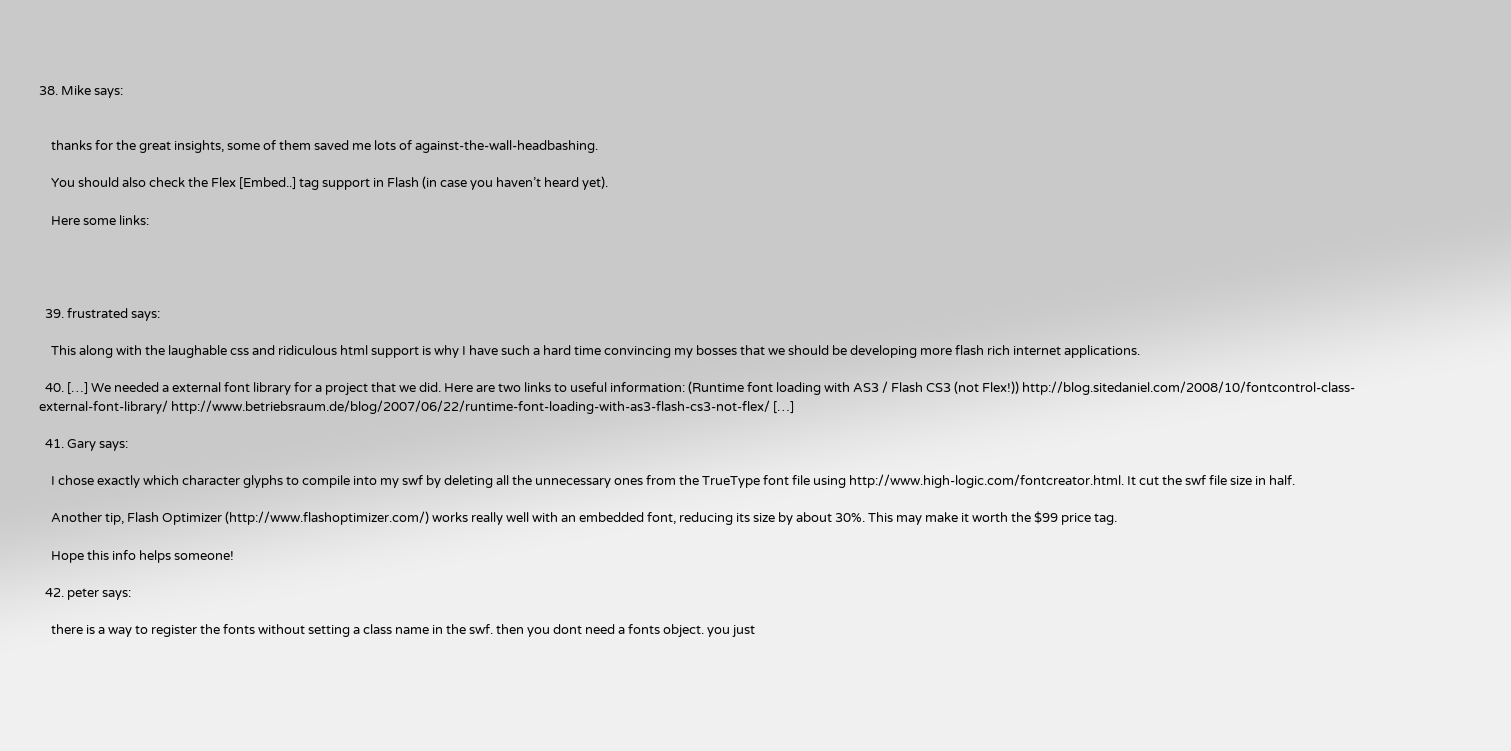38. Mike says:


    thanks for the great insights, some of them saved me lots of against-the-wall-headbashing.

    You should also check the Flex [Embed..] tag support in Flash (in case you haven’t heard yet).

    Here some links:




  39. frustrated says:

    This along with the laughable css and ridiculous html support is why I have such a hard time convincing my bosses that we should be developing more flash rich internet applications.

  40. […] We needed a external font library for a project that we did. Here are two links to useful information: (Runtime font loading with AS3 / Flash CS3 (not Flex!)) http://blog.sitedaniel.com/2008/10/fontcontrol-class-external-font-library/ http://www.betriebsraum.de/blog/2007/06/22/runtime-font-loading-with-as3-flash-cs3-not-flex/ […]

  41. Gary says:

    I chose exactly which character glyphs to compile into my swf by deleting all the unnecessary ones from the TrueType font file using http://www.high-logic.com/fontcreator.html. It cut the swf file size in half.

    Another tip, Flash Optimizer (http://www.flashoptimizer.com/) works really well with an embedded font, reducing its size by about 30%. This may make it worth the $99 price tag.

    Hope this info helps someone!

  42. peter says:

    there is a way to register the fonts without setting a class name in the swf. then you dont need a fonts object. you just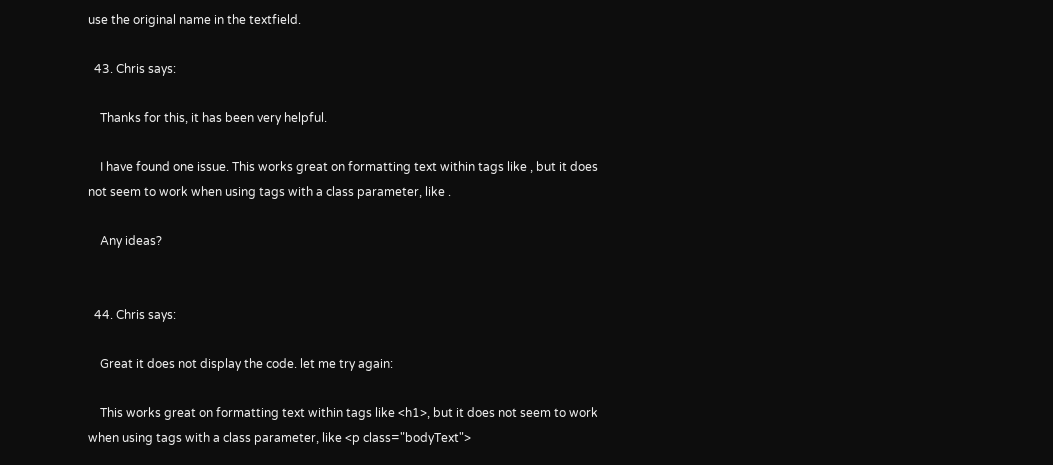use the original name in the textfield.

  43. Chris says:

    Thanks for this, it has been very helpful.

    I have found one issue. This works great on formatting text within tags like , but it does not seem to work when using tags with a class parameter, like .

    Any ideas?


  44. Chris says:

    Great it does not display the code. let me try again:

    This works great on formatting text within tags like <h1>, but it does not seem to work when using tags with a class parameter, like <p class="bodyText">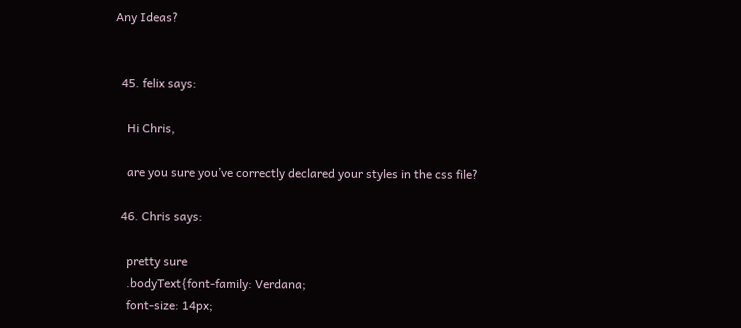Any Ideas?


  45. felix says:

    Hi Chris,

    are you sure you’ve correctly declared your styles in the css file?

  46. Chris says:

    pretty sure
    .bodyText{font-family: Verdana;
    font-size: 14px;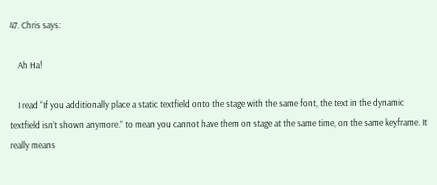47. Chris says:

    Ah Ha!

    I read “If you additionally place a static textfield onto the stage with the same font, the text in the dynamic textfield isn’t shown anymore.” to mean you cannot have them on stage at the same time, on the same keyframe. It really means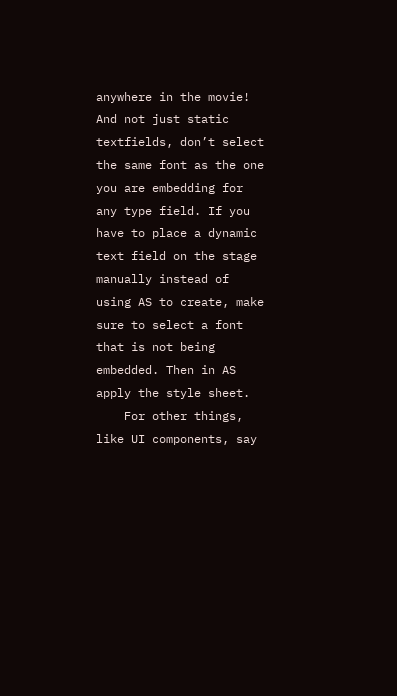anywhere in the movie! And not just static textfields, don’t select the same font as the one you are embedding for any type field. If you have to place a dynamic text field on the stage manually instead of using AS to create, make sure to select a font that is not being embedded. Then in AS apply the style sheet.
    For other things, like UI components, say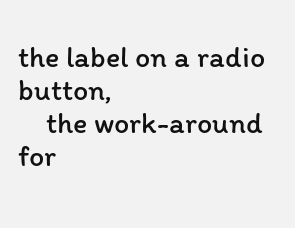the label on a radio button,
    the work-around for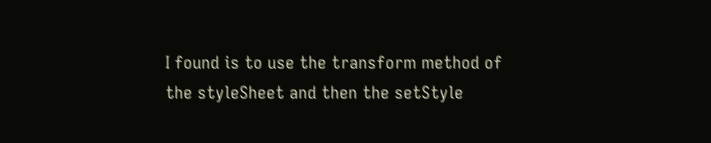I found is to use the transform method of the styleSheet and then the setStyle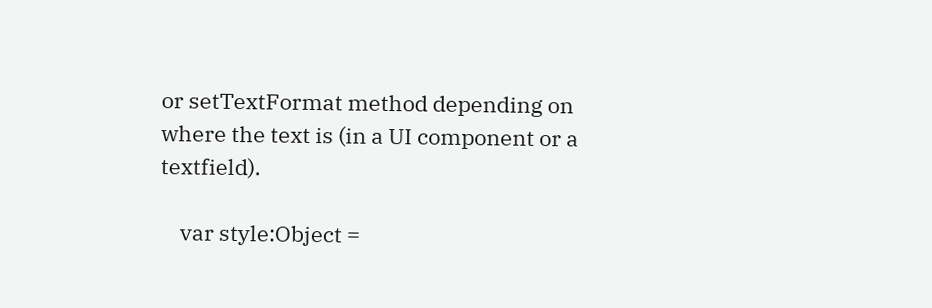or setTextFormat method depending on where the text is (in a UI component or a textfield).

    var style:Object =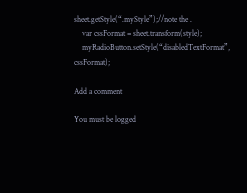sheet.getStyle(“.myStyle”);//note the .
    var cssFormat = sheet.transform(style);
    myRadioButton.setStyle(“disabledTextFormat”, cssFormat);

Add a comment

You must be logged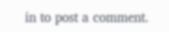in to post a comment.